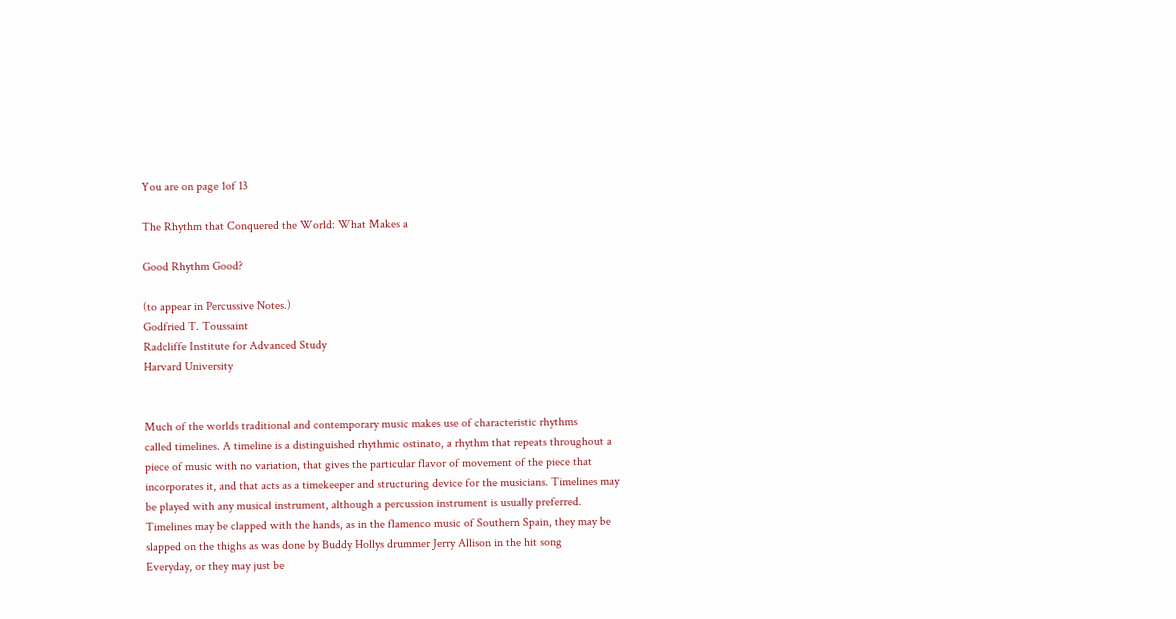You are on page 1of 13

The Rhythm that Conquered the World: What Makes a

Good Rhythm Good?

(to appear in Percussive Notes.)
Godfried T. Toussaint
Radcliffe Institute for Advanced Study
Harvard University


Much of the worlds traditional and contemporary music makes use of characteristic rhythms
called timelines. A timeline is a distinguished rhythmic ostinato, a rhythm that repeats throughout a
piece of music with no variation, that gives the particular flavor of movement of the piece that
incorporates it, and that acts as a timekeeper and structuring device for the musicians. Timelines may
be played with any musical instrument, although a percussion instrument is usually preferred.
Timelines may be clapped with the hands, as in the flamenco music of Southern Spain, they may be
slapped on the thighs as was done by Buddy Hollys drummer Jerry Allison in the hit song
Everyday, or they may just be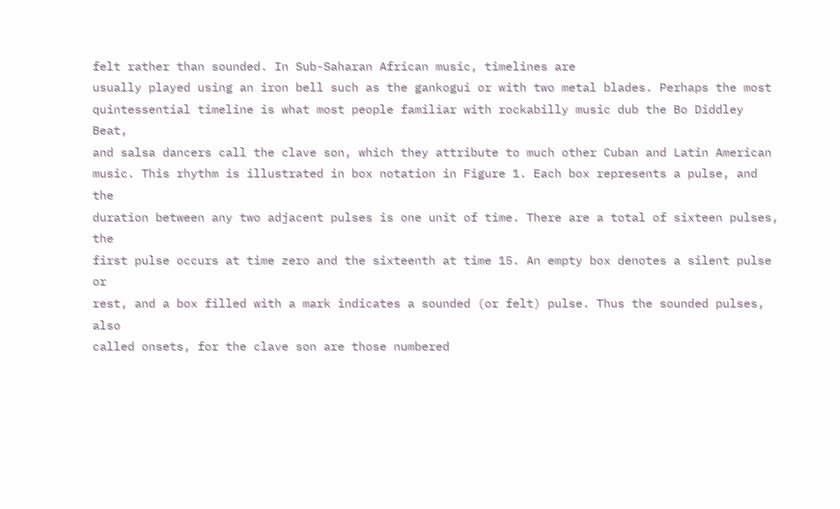felt rather than sounded. In Sub-Saharan African music, timelines are
usually played using an iron bell such as the gankogui or with two metal blades. Perhaps the most
quintessential timeline is what most people familiar with rockabilly music dub the Bo Diddley Beat,
and salsa dancers call the clave son, which they attribute to much other Cuban and Latin American
music. This rhythm is illustrated in box notation in Figure 1. Each box represents a pulse, and the
duration between any two adjacent pulses is one unit of time. There are a total of sixteen pulses, the
first pulse occurs at time zero and the sixteenth at time 15. An empty box denotes a silent pulse or
rest, and a box filled with a mark indicates a sounded (or felt) pulse. Thus the sounded pulses, also
called onsets, for the clave son are those numbered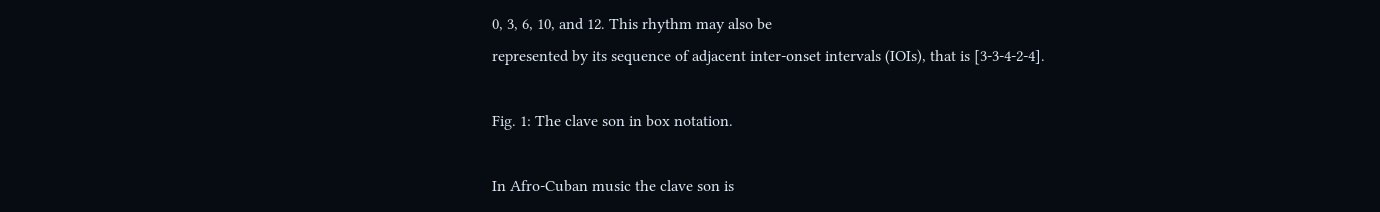0, 3, 6, 10, and 12. This rhythm may also be
represented by its sequence of adjacent inter-onset intervals (IOIs), that is [3-3-4-2-4].

Fig. 1: The clave son in box notation.

In Afro-Cuban music the clave son is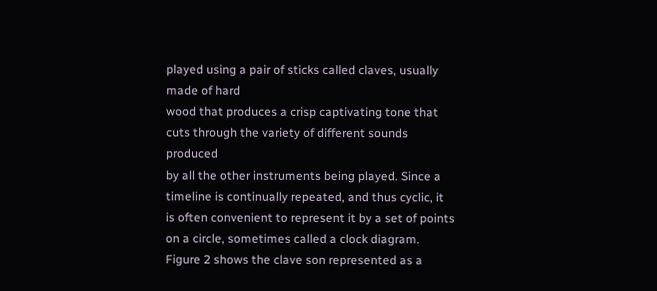played using a pair of sticks called claves, usually made of hard
wood that produces a crisp captivating tone that cuts through the variety of different sounds produced
by all the other instruments being played. Since a timeline is continually repeated, and thus cyclic, it
is often convenient to represent it by a set of points on a circle, sometimes called a clock diagram.
Figure 2 shows the clave son represented as a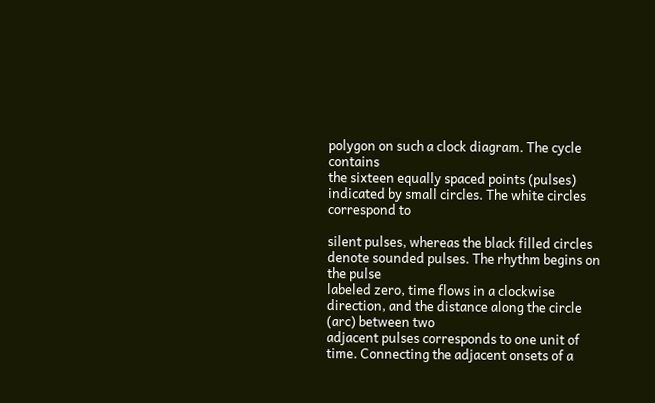polygon on such a clock diagram. The cycle contains
the sixteen equally spaced points (pulses) indicated by small circles. The white circles correspond to

silent pulses, whereas the black filled circles denote sounded pulses. The rhythm begins on the pulse
labeled zero, time flows in a clockwise direction, and the distance along the circle (arc) between two
adjacent pulses corresponds to one unit of time. Connecting the adjacent onsets of a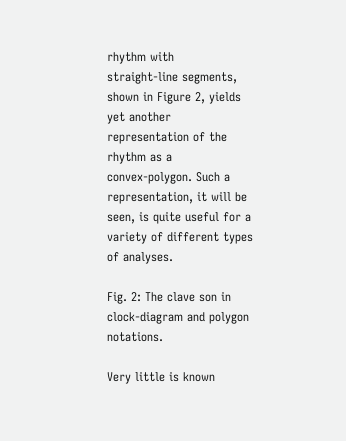rhythm with
straight-line segments, shown in Figure 2, yields yet another representation of the rhythm as a
convex-polygon. Such a representation, it will be seen, is quite useful for a variety of different types
of analyses.

Fig. 2: The clave son in clock-diagram and polygon notations.

Very little is known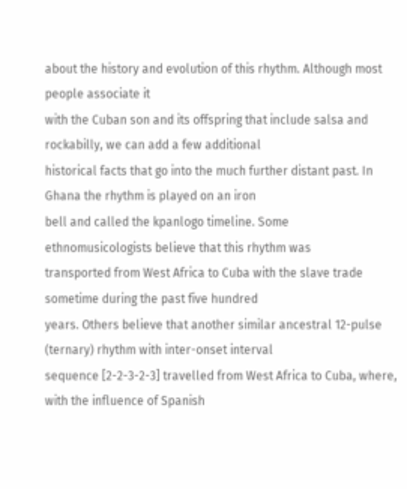about the history and evolution of this rhythm. Although most people associate it
with the Cuban son and its offspring that include salsa and rockabilly, we can add a few additional
historical facts that go into the much further distant past. In Ghana the rhythm is played on an iron
bell and called the kpanlogo timeline. Some ethnomusicologists believe that this rhythm was
transported from West Africa to Cuba with the slave trade sometime during the past five hundred
years. Others believe that another similar ancestral 12-pulse (ternary) rhythm with inter-onset interval
sequence [2-2-3-2-3] travelled from West Africa to Cuba, where, with the influence of Spanish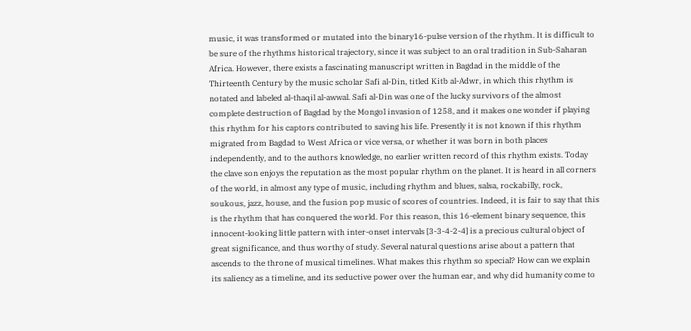music, it was transformed or mutated into the binary16-pulse version of the rhythm. It is difficult to
be sure of the rhythms historical trajectory, since it was subject to an oral tradition in Sub-Saharan
Africa. However, there exists a fascinating manuscript written in Bagdad in the middle of the
Thirteenth Century by the music scholar Safi al-Din, titled Kitb al-Adwr, in which this rhythm is
notated and labeled al-thaqil al-awwal. Safi al-Din was one of the lucky survivors of the almost
complete destruction of Bagdad by the Mongol invasion of 1258, and it makes one wonder if playing
this rhythm for his captors contributed to saving his life. Presently it is not known if this rhythm
migrated from Bagdad to West Africa or vice versa, or whether it was born in both places
independently, and to the authors knowledge, no earlier written record of this rhythm exists. Today
the clave son enjoys the reputation as the most popular rhythm on the planet. It is heard in all corners
of the world, in almost any type of music, including rhythm and blues, salsa, rockabilly, rock,
soukous, jazz, house, and the fusion pop music of scores of countries. Indeed, it is fair to say that this
is the rhythm that has conquered the world. For this reason, this 16-element binary sequence, this
innocent-looking little pattern with inter-onset intervals [3-3-4-2-4] is a precious cultural object of
great significance, and thus worthy of study. Several natural questions arise about a pattern that
ascends to the throne of musical timelines. What makes this rhythm so special? How can we explain
its saliency as a timeline, and its seductive power over the human ear, and why did humanity come to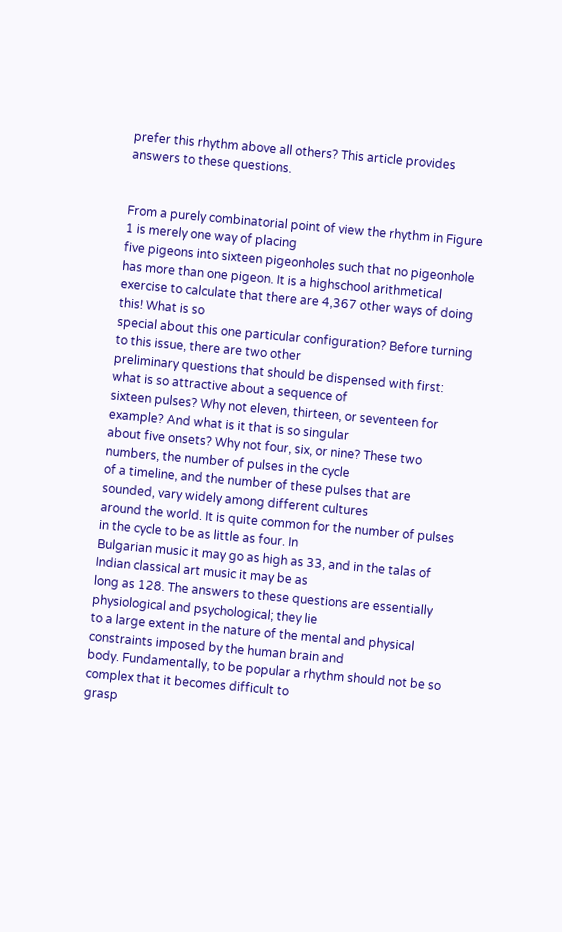prefer this rhythm above all others? This article provides answers to these questions.


From a purely combinatorial point of view the rhythm in Figure 1 is merely one way of placing
five pigeons into sixteen pigeonholes such that no pigeonhole has more than one pigeon. It is a highschool arithmetical exercise to calculate that there are 4,367 other ways of doing this! What is so
special about this one particular configuration? Before turning to this issue, there are two other
preliminary questions that should be dispensed with first: what is so attractive about a sequence of
sixteen pulses? Why not eleven, thirteen, or seventeen for example? And what is it that is so singular
about five onsets? Why not four, six, or nine? These two numbers, the number of pulses in the cycle
of a timeline, and the number of these pulses that are sounded, vary widely among different cultures
around the world. It is quite common for the number of pulses in the cycle to be as little as four. In
Bulgarian music it may go as high as 33, and in the talas of Indian classical art music it may be as
long as 128. The answers to these questions are essentially physiological and psychological; they lie
to a large extent in the nature of the mental and physical constraints imposed by the human brain and
body. Fundamentally, to be popular a rhythm should not be so complex that it becomes difficult to
grasp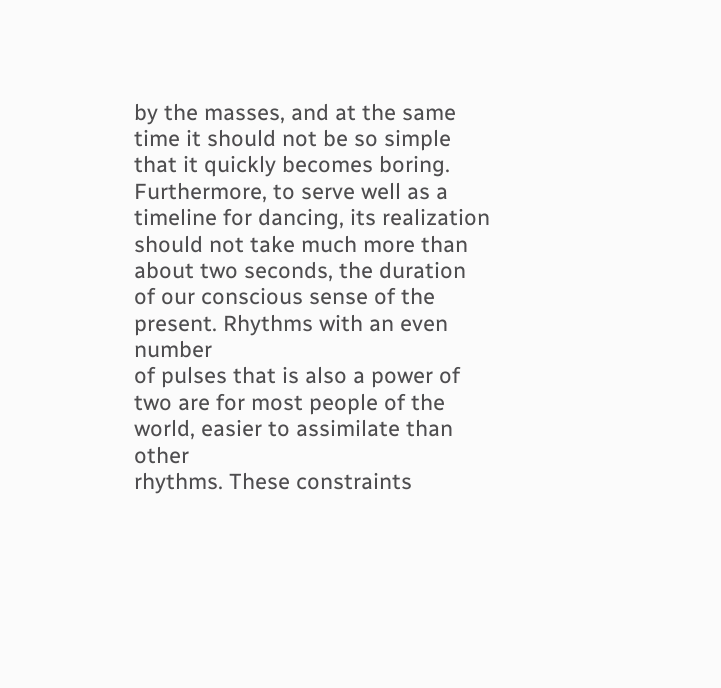by the masses, and at the same time it should not be so simple that it quickly becomes boring.
Furthermore, to serve well as a timeline for dancing, its realization should not take much more than
about two seconds, the duration of our conscious sense of the present. Rhythms with an even number
of pulses that is also a power of two are for most people of the world, easier to assimilate than other
rhythms. These constraints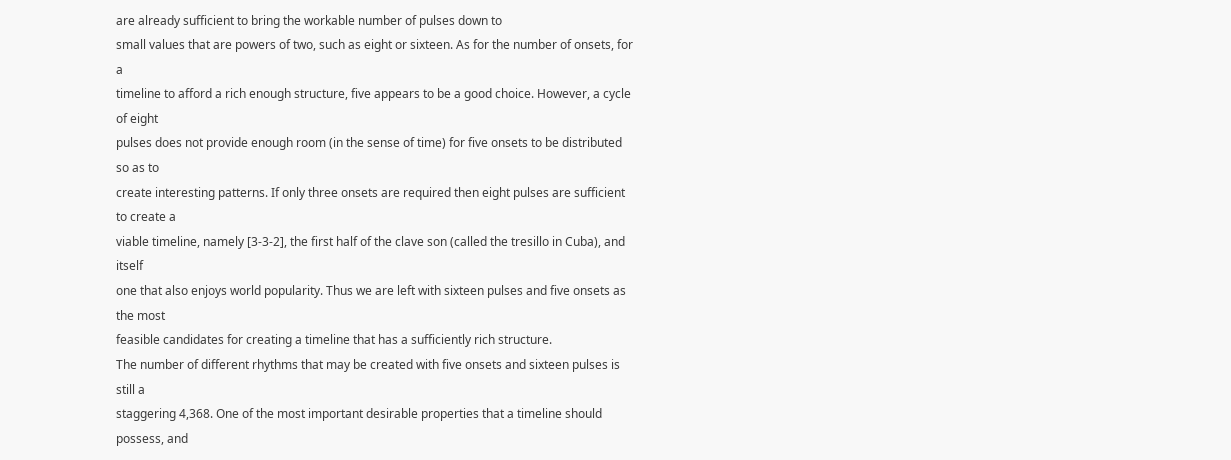are already sufficient to bring the workable number of pulses down to
small values that are powers of two, such as eight or sixteen. As for the number of onsets, for a
timeline to afford a rich enough structure, five appears to be a good choice. However, a cycle of eight
pulses does not provide enough room (in the sense of time) for five onsets to be distributed so as to
create interesting patterns. If only three onsets are required then eight pulses are sufficient to create a
viable timeline, namely [3-3-2], the first half of the clave son (called the tresillo in Cuba), and itself
one that also enjoys world popularity. Thus we are left with sixteen pulses and five onsets as the most
feasible candidates for creating a timeline that has a sufficiently rich structure.
The number of different rhythms that may be created with five onsets and sixteen pulses is still a
staggering 4,368. One of the most important desirable properties that a timeline should possess, and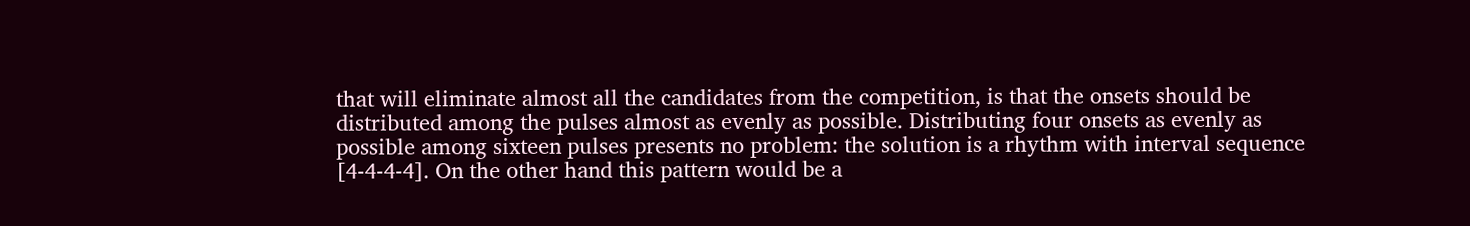that will eliminate almost all the candidates from the competition, is that the onsets should be
distributed among the pulses almost as evenly as possible. Distributing four onsets as evenly as
possible among sixteen pulses presents no problem: the solution is a rhythm with interval sequence
[4-4-4-4]. On the other hand this pattern would be a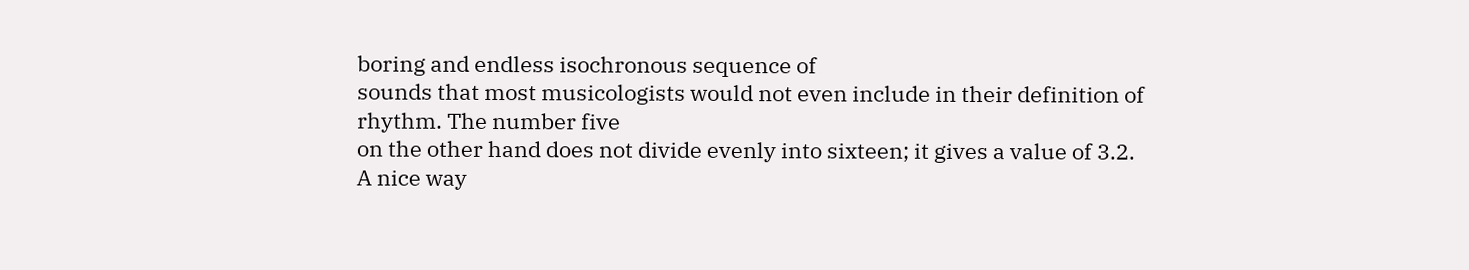boring and endless isochronous sequence of
sounds that most musicologists would not even include in their definition of rhythm. The number five
on the other hand does not divide evenly into sixteen; it gives a value of 3.2. A nice way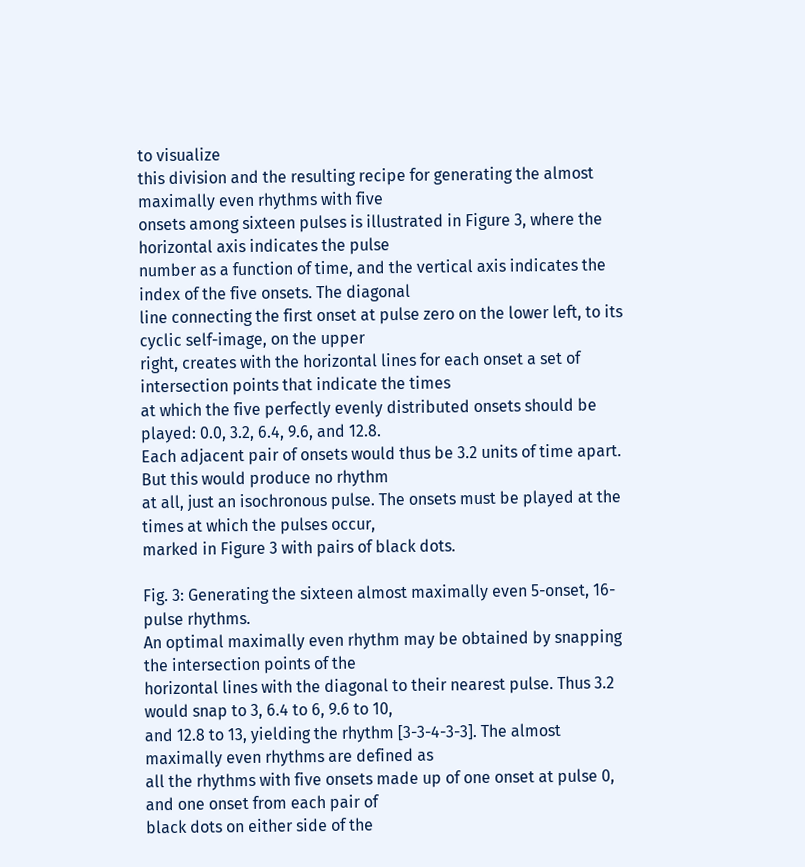to visualize
this division and the resulting recipe for generating the almost maximally even rhythms with five
onsets among sixteen pulses is illustrated in Figure 3, where the horizontal axis indicates the pulse
number as a function of time, and the vertical axis indicates the index of the five onsets. The diagonal
line connecting the first onset at pulse zero on the lower left, to its cyclic self-image, on the upper
right, creates with the horizontal lines for each onset a set of intersection points that indicate the times
at which the five perfectly evenly distributed onsets should be played: 0.0, 3.2, 6.4, 9.6, and 12.8.
Each adjacent pair of onsets would thus be 3.2 units of time apart. But this would produce no rhythm
at all, just an isochronous pulse. The onsets must be played at the times at which the pulses occur,
marked in Figure 3 with pairs of black dots.

Fig. 3: Generating the sixteen almost maximally even 5-onset, 16-pulse rhythms.
An optimal maximally even rhythm may be obtained by snapping the intersection points of the
horizontal lines with the diagonal to their nearest pulse. Thus 3.2 would snap to 3, 6.4 to 6, 9.6 to 10,
and 12.8 to 13, yielding the rhythm [3-3-4-3-3]. The almost maximally even rhythms are defined as
all the rhythms with five onsets made up of one onset at pulse 0, and one onset from each pair of
black dots on either side of the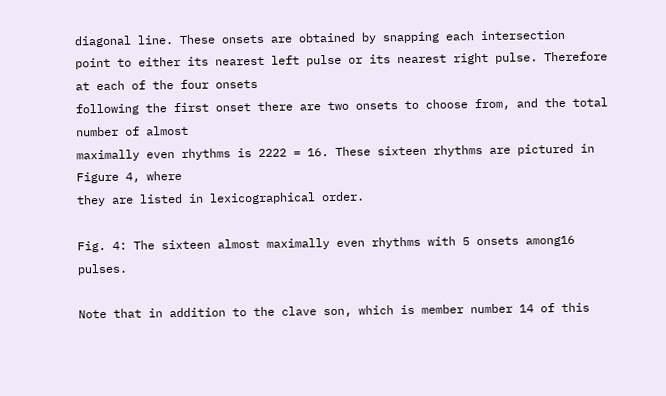diagonal line. These onsets are obtained by snapping each intersection
point to either its nearest left pulse or its nearest right pulse. Therefore at each of the four onsets
following the first onset there are two onsets to choose from, and the total number of almost
maximally even rhythms is 2222 = 16. These sixteen rhythms are pictured in Figure 4, where
they are listed in lexicographical order.

Fig. 4: The sixteen almost maximally even rhythms with 5 onsets among16 pulses.

Note that in addition to the clave son, which is member number 14 of this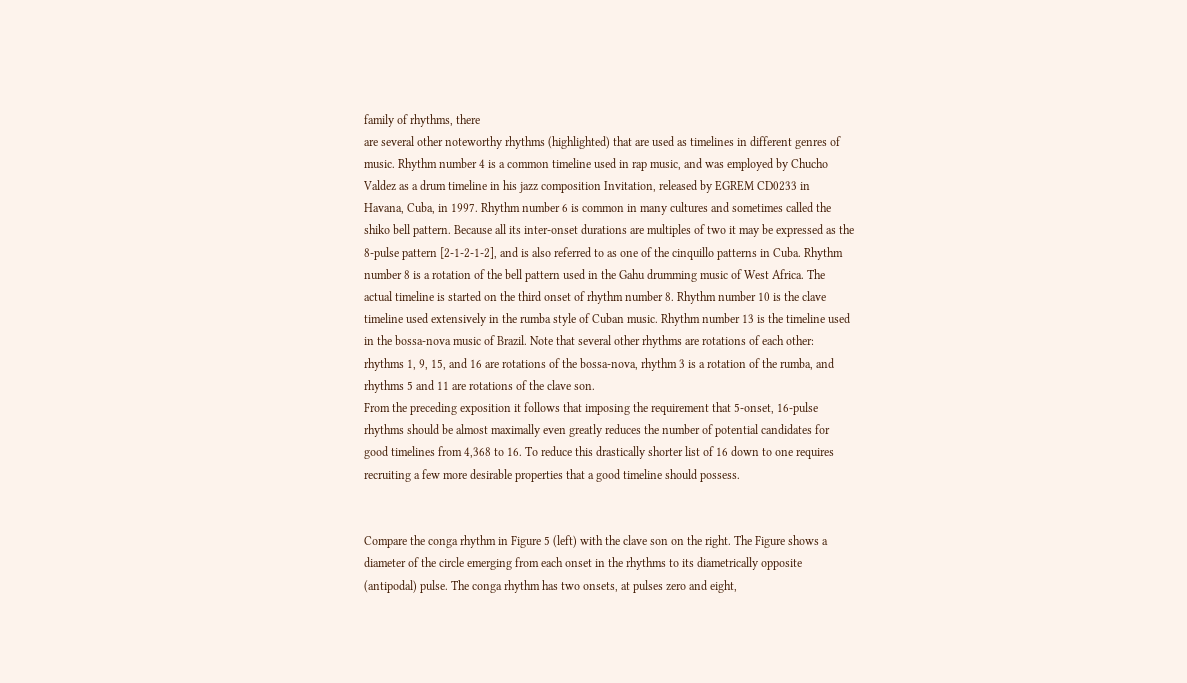family of rhythms, there
are several other noteworthy rhythms (highlighted) that are used as timelines in different genres of
music. Rhythm number 4 is a common timeline used in rap music, and was employed by Chucho
Valdez as a drum timeline in his jazz composition Invitation, released by EGREM CD0233 in
Havana, Cuba, in 1997. Rhythm number 6 is common in many cultures and sometimes called the
shiko bell pattern. Because all its inter-onset durations are multiples of two it may be expressed as the
8-pulse pattern [2-1-2-1-2], and is also referred to as one of the cinquillo patterns in Cuba. Rhythm
number 8 is a rotation of the bell pattern used in the Gahu drumming music of West Africa. The
actual timeline is started on the third onset of rhythm number 8. Rhythm number 10 is the clave
timeline used extensively in the rumba style of Cuban music. Rhythm number 13 is the timeline used
in the bossa-nova music of Brazil. Note that several other rhythms are rotations of each other:
rhythms 1, 9, 15, and 16 are rotations of the bossa-nova, rhythm 3 is a rotation of the rumba, and
rhythms 5 and 11 are rotations of the clave son.
From the preceding exposition it follows that imposing the requirement that 5-onset, 16-pulse
rhythms should be almost maximally even greatly reduces the number of potential candidates for
good timelines from 4,368 to 16. To reduce this drastically shorter list of 16 down to one requires
recruiting a few more desirable properties that a good timeline should possess.


Compare the conga rhythm in Figure 5 (left) with the clave son on the right. The Figure shows a
diameter of the circle emerging from each onset in the rhythms to its diametrically opposite
(antipodal) pulse. The conga rhythm has two onsets, at pulses zero and eight,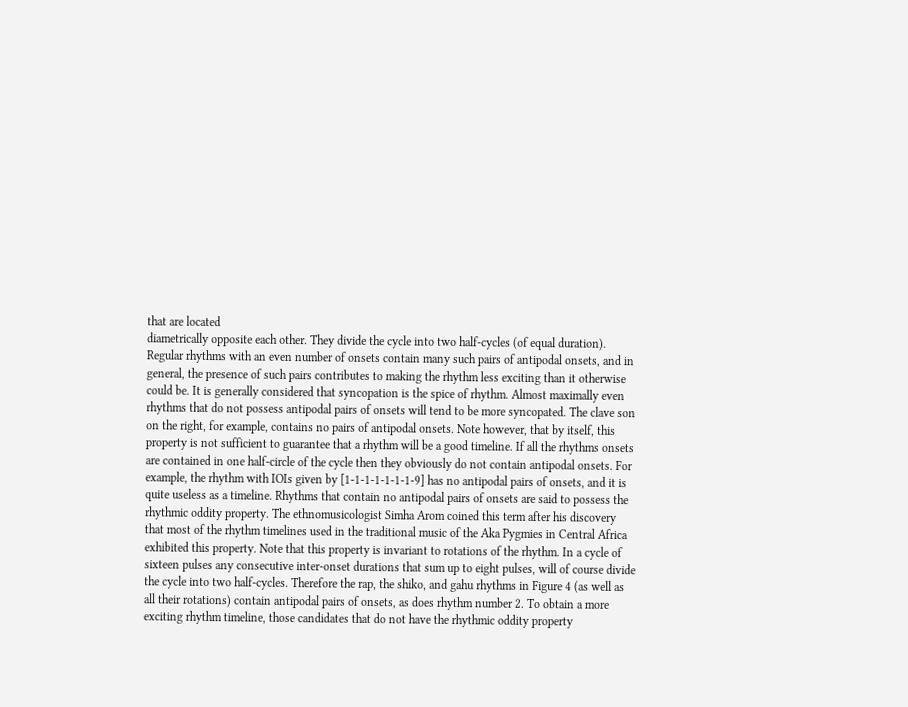that are located
diametrically opposite each other. They divide the cycle into two half-cycles (of equal duration).
Regular rhythms with an even number of onsets contain many such pairs of antipodal onsets, and in
general, the presence of such pairs contributes to making the rhythm less exciting than it otherwise
could be. It is generally considered that syncopation is the spice of rhythm. Almost maximally even
rhythms that do not possess antipodal pairs of onsets will tend to be more syncopated. The clave son
on the right, for example, contains no pairs of antipodal onsets. Note however, that by itself, this
property is not sufficient to guarantee that a rhythm will be a good timeline. If all the rhythms onsets
are contained in one half-circle of the cycle then they obviously do not contain antipodal onsets. For
example, the rhythm with IOIs given by [1-1-1-1-1-1-1-9] has no antipodal pairs of onsets, and it is
quite useless as a timeline. Rhythms that contain no antipodal pairs of onsets are said to possess the
rhythmic oddity property. The ethnomusicologist Simha Arom coined this term after his discovery
that most of the rhythm timelines used in the traditional music of the Aka Pygmies in Central Africa
exhibited this property. Note that this property is invariant to rotations of the rhythm. In a cycle of
sixteen pulses any consecutive inter-onset durations that sum up to eight pulses, will of course divide
the cycle into two half-cycles. Therefore the rap, the shiko, and gahu rhythms in Figure 4 (as well as
all their rotations) contain antipodal pairs of onsets, as does rhythm number 2. To obtain a more
exciting rhythm timeline, those candidates that do not have the rhythmic oddity property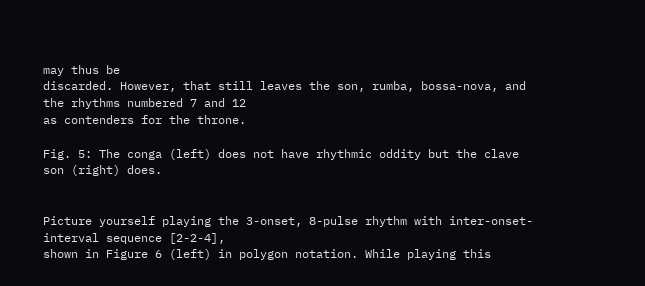may thus be
discarded. However, that still leaves the son, rumba, bossa-nova, and the rhythms numbered 7 and 12
as contenders for the throne.

Fig. 5: The conga (left) does not have rhythmic oddity but the clave son (right) does.


Picture yourself playing the 3-onset, 8-pulse rhythm with inter-onset-interval sequence [2-2-4],
shown in Figure 6 (left) in polygon notation. While playing this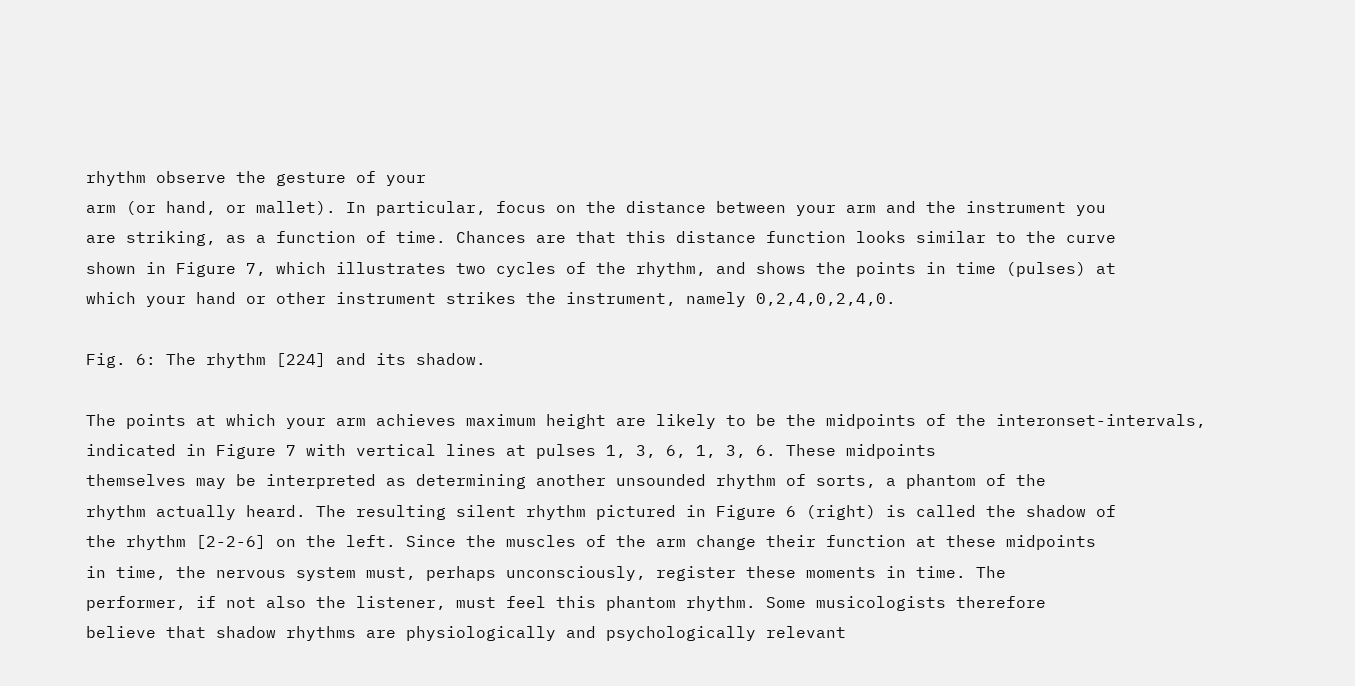rhythm observe the gesture of your
arm (or hand, or mallet). In particular, focus on the distance between your arm and the instrument you
are striking, as a function of time. Chances are that this distance function looks similar to the curve
shown in Figure 7, which illustrates two cycles of the rhythm, and shows the points in time (pulses) at
which your hand or other instrument strikes the instrument, namely 0,2,4,0,2,4,0.

Fig. 6: The rhythm [224] and its shadow.

The points at which your arm achieves maximum height are likely to be the midpoints of the interonset-intervals, indicated in Figure 7 with vertical lines at pulses 1, 3, 6, 1, 3, 6. These midpoints
themselves may be interpreted as determining another unsounded rhythm of sorts, a phantom of the
rhythm actually heard. The resulting silent rhythm pictured in Figure 6 (right) is called the shadow of
the rhythm [2-2-6] on the left. Since the muscles of the arm change their function at these midpoints
in time, the nervous system must, perhaps unconsciously, register these moments in time. The
performer, if not also the listener, must feel this phantom rhythm. Some musicologists therefore
believe that shadow rhythms are physiologically and psychologically relevant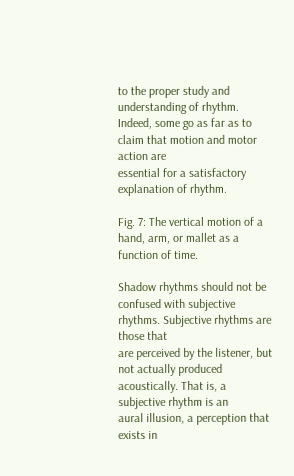to the proper study and
understanding of rhythm. Indeed, some go as far as to claim that motion and motor action are
essential for a satisfactory explanation of rhythm.

Fig. 7: The vertical motion of a hand, arm, or mallet as a function of time.

Shadow rhythms should not be confused with subjective rhythms. Subjective rhythms are those that
are perceived by the listener, but not actually produced acoustically. That is, a subjective rhythm is an
aural illusion, a perception that exists in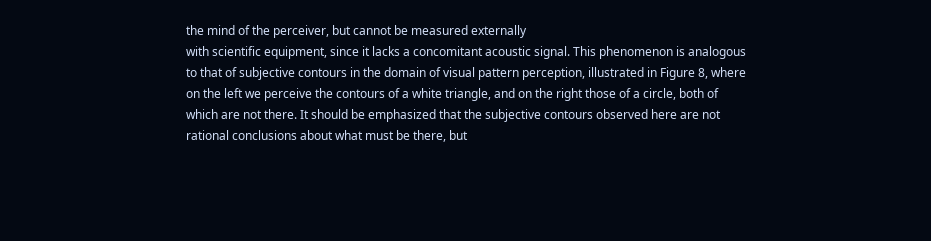the mind of the perceiver, but cannot be measured externally
with scientific equipment, since it lacks a concomitant acoustic signal. This phenomenon is analogous
to that of subjective contours in the domain of visual pattern perception, illustrated in Figure 8, where
on the left we perceive the contours of a white triangle, and on the right those of a circle, both of
which are not there. It should be emphasized that the subjective contours observed here are not
rational conclusions about what must be there, but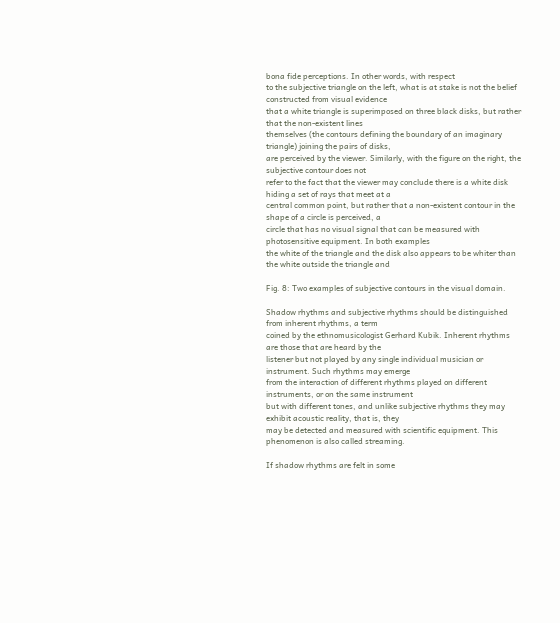bona fide perceptions. In other words, with respect
to the subjective triangle on the left, what is at stake is not the belief constructed from visual evidence
that a white triangle is superimposed on three black disks, but rather that the non-existent lines
themselves (the contours defining the boundary of an imaginary triangle) joining the pairs of disks,
are perceived by the viewer. Similarly, with the figure on the right, the subjective contour does not
refer to the fact that the viewer may conclude there is a white disk hiding a set of rays that meet at a
central common point, but rather that a non-existent contour in the shape of a circle is perceived, a
circle that has no visual signal that can be measured with photosensitive equipment. In both examples
the white of the triangle and the disk also appears to be whiter than the white outside the triangle and

Fig. 8: Two examples of subjective contours in the visual domain.

Shadow rhythms and subjective rhythms should be distinguished from inherent rhythms, a term
coined by the ethnomusicologist Gerhard Kubik. Inherent rhythms are those that are heard by the
listener but not played by any single individual musician or instrument. Such rhythms may emerge
from the interaction of different rhythms played on different instruments, or on the same instrument
but with different tones, and unlike subjective rhythms they may exhibit acoustic reality, that is, they
may be detected and measured with scientific equipment. This phenomenon is also called streaming.

If shadow rhythms are felt in some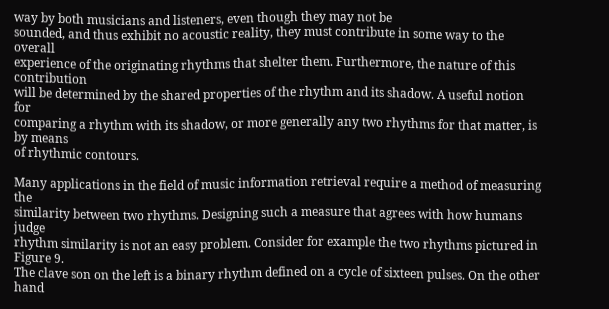way by both musicians and listeners, even though they may not be
sounded, and thus exhibit no acoustic reality, they must contribute in some way to the overall
experience of the originating rhythms that shelter them. Furthermore, the nature of this contribution
will be determined by the shared properties of the rhythm and its shadow. A useful notion for
comparing a rhythm with its shadow, or more generally any two rhythms for that matter, is by means
of rhythmic contours.

Many applications in the field of music information retrieval require a method of measuring the
similarity between two rhythms. Designing such a measure that agrees with how humans judge
rhythm similarity is not an easy problem. Consider for example the two rhythms pictured in Figure 9.
The clave son on the left is a binary rhythm defined on a cycle of sixteen pulses. On the other hand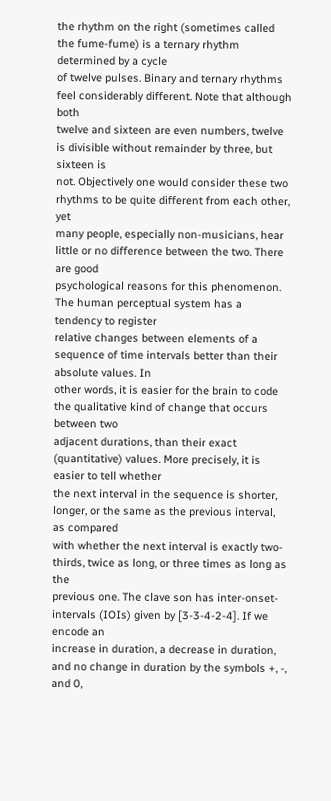the rhythm on the right (sometimes called the fume-fume) is a ternary rhythm determined by a cycle
of twelve pulses. Binary and ternary rhythms feel considerably different. Note that although both
twelve and sixteen are even numbers, twelve is divisible without remainder by three, but sixteen is
not. Objectively one would consider these two rhythms to be quite different from each other, yet
many people, especially non-musicians, hear little or no difference between the two. There are good
psychological reasons for this phenomenon. The human perceptual system has a tendency to register
relative changes between elements of a sequence of time intervals better than their absolute values. In
other words, it is easier for the brain to code the qualitative kind of change that occurs between two
adjacent durations, than their exact (quantitative) values. More precisely, it is easier to tell whether
the next interval in the sequence is shorter, longer, or the same as the previous interval, as compared
with whether the next interval is exactly two-thirds, twice as long, or three times as long as the
previous one. The clave son has inter-onset-intervals (IOIs) given by [3-3-4-2-4]. If we encode an
increase in duration, a decrease in duration, and no change in duration by the symbols +, -, and 0,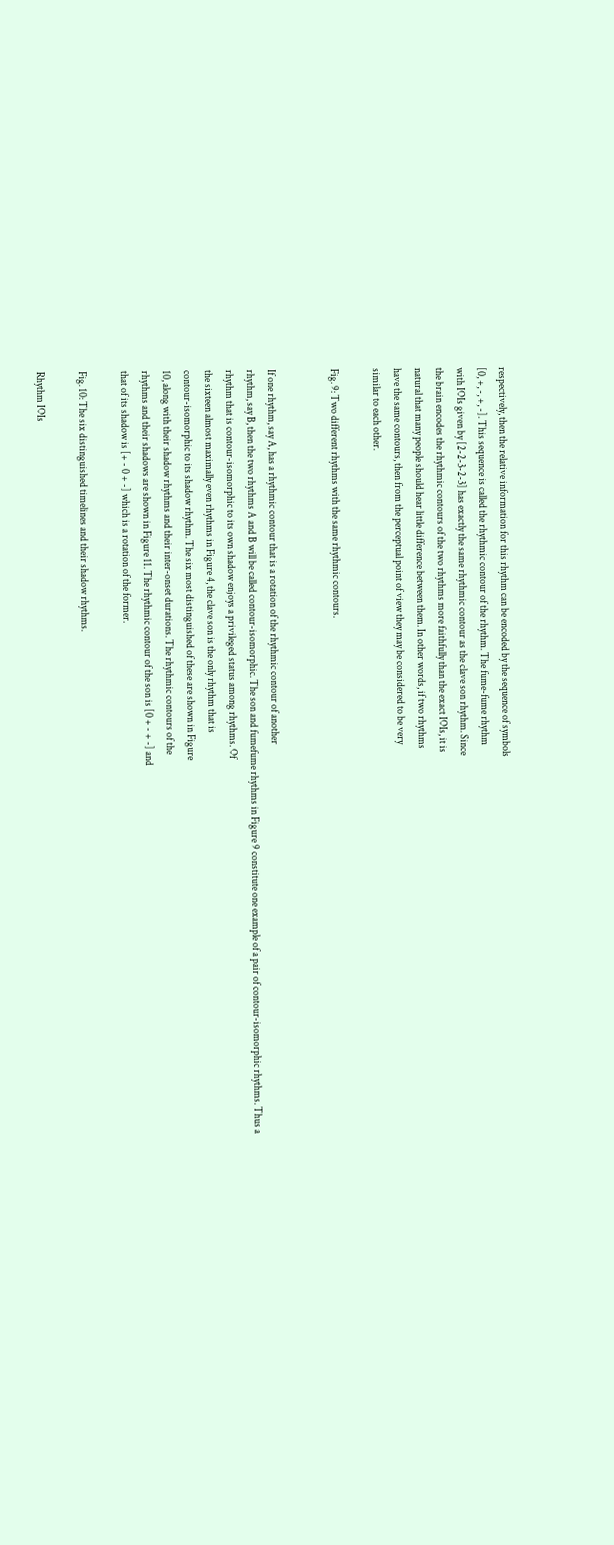respectively, then the relative information for this rhythm can be encoded by the sequence of symbols
[0, +, -, +, -]. This sequence is called the rhythmic contour of the rhythm. The fume-fume rhythm
with IOIs given by [2-2-3-2-3] has exactly the same rhythmic contour as the clave son rhythm. Since
the brain encodes the rhythmic contours of the two rhythms more faithfully than the exact IOIs, it is
natural that many people should hear little difference between them. In other words, if two rhythms
have the same contours, then from the perceptual point of view they may be considered to be very
similar to each other.

Fig. 9: Two different rhythms with the same rhythmic contours.


If one rhythm, say A, has a rhythmic contour that is a rotation of the rhythmic contour of another
rhythm, say B, then the two rhythms A and B will be called contour-isomorphic. The son and fumefume rhythms in Figure 9 constitute one example of a pair of contour-isomorphic rhythms. Thus a
rhythm that is contour-isomorphic to its own shadow enjoys a privileged status among rhythms. Of
the sixteen almost maximally even rhythms in Figure 4, the clave son is the only rhythm that is
contour-isomorphic to its shadow rhythm. The six most distinguished of these are shown in Figure
10, along with their shadow rhythms and their inter-onset durations. The rhythmic contours of the
rhythms and their shadows are shown in Figure 11. The rhythmic contour of the son is [0 + - + -] and
that of its shadow is [+ - 0 + -] which is a rotation of the former.

Fig. 10: The six distinguished timelines and their shadow rhythms.

Rhythm IOIs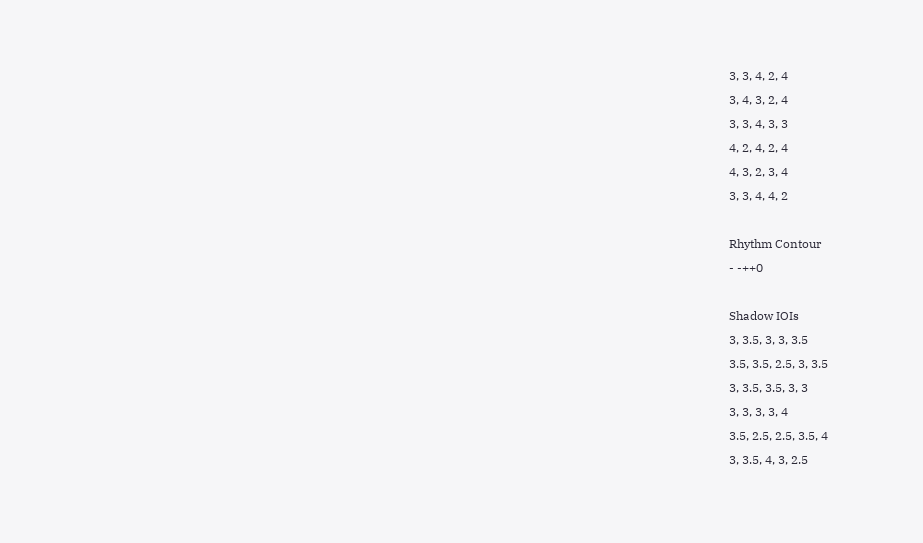3, 3, 4, 2, 4
3, 4, 3, 2, 4
3, 3, 4, 3, 3
4, 2, 4, 2, 4
4, 3, 2, 3, 4
3, 3, 4, 4, 2

Rhythm Contour
- -++0

Shadow IOIs
3, 3.5, 3, 3, 3.5
3.5, 3.5, 2.5, 3, 3.5
3, 3.5, 3.5, 3, 3
3, 3, 3, 3, 4
3.5, 2.5, 2.5, 3.5, 4
3, 3.5, 4, 3, 2.5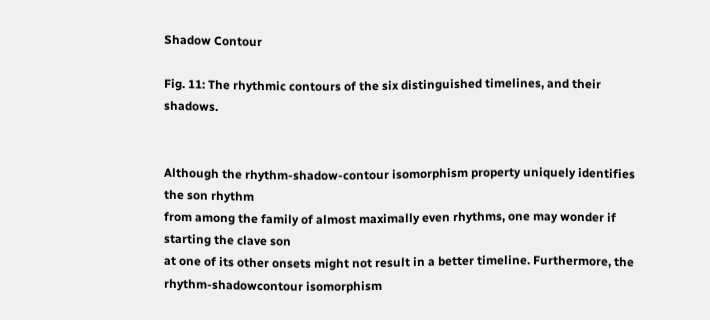Shadow Contour

Fig. 11: The rhythmic contours of the six distinguished timelines, and their shadows.


Although the rhythm-shadow-contour isomorphism property uniquely identifies the son rhythm
from among the family of almost maximally even rhythms, one may wonder if starting the clave son
at one of its other onsets might not result in a better timeline. Furthermore, the rhythm-shadowcontour isomorphism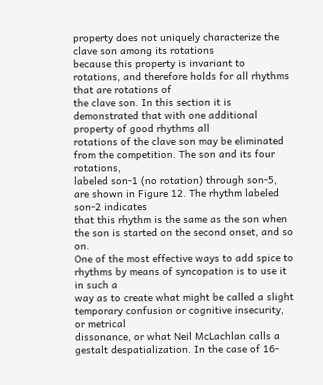property does not uniquely characterize the clave son among its rotations
because this property is invariant to rotations, and therefore holds for all rhythms that are rotations of
the clave son. In this section it is demonstrated that with one additional property of good rhythms all
rotations of the clave son may be eliminated from the competition. The son and its four rotations,
labeled son-1 (no rotation) through son-5, are shown in Figure 12. The rhythm labeled son-2 indicates
that this rhythm is the same as the son when the son is started on the second onset, and so on.
One of the most effective ways to add spice to rhythms by means of syncopation is to use it in such a
way as to create what might be called a slight temporary confusion or cognitive insecurity, or metrical
dissonance, or what Neil McLachlan calls a gestalt despatialization. In the case of 16-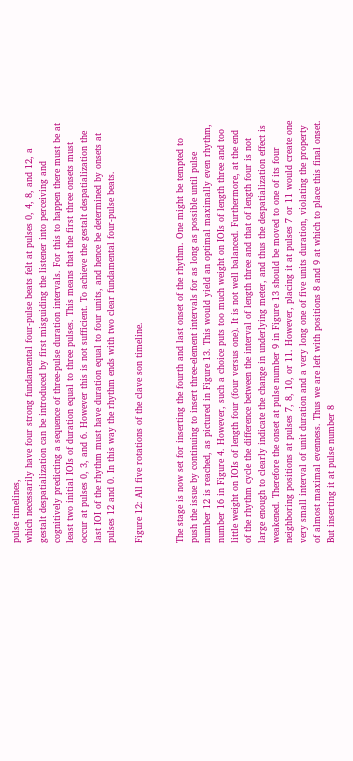pulse timelines,
which necessarily have four strong fundamental four-pulse beats felt at pulses 0, 4, 8, and 12, a
gestalt despatialization can be introduced by first misguiding the listener into perceiving and
cognitively predicting a sequence of three-pulse duration intervals. For this to happen there must be at
least two initial IOIs of duration equal to three pulses. This means that the first three onsets must
occur at pulses 0, 3, and 6. However this is not sufficient. To achieve the gestalt despatialization the
last IOI of the rhythm must have duration equal to four units, and hence be determined by onsets at
pulses 12 and 0. In this way the rhythm ends with two clear fundamental four-pulse beats.

Figure 12: All five rotations of the clave son timeline.


The stage is now set for inserting the fourth and last onset of the rhythm. One might be tempted to
push the issue by continuing to insert three-element intervals for as long as possible until pulse
number 12 is reached, as pictured in Figure 13. This would yield an optimal maximally even rhythm,
number 16 in Figure 4. However, such a choice puts too much weight on IOIs of length three and too
little weight on IOIs of length four (four versus one). It is not well balanced. Furthermore, at the end
of the rhythm cycle the difference between the interval of length three and that of length four is not
large enough to clearly indicate the change in underlying meter, and thus the despatialization effect is
weakened. Therefore the onset at pulse number 9 in Figure 13 should be moved to one of its four
neighboring positions at pulses 7, 8, 10, or 11. However, placing it at pulses 7 or 11 would create one
very small interval of unit duration and a very long one of five units duration, violating the property
of almost maximal evenness. Thus we are left with positions 8 and 9 at which to place this final onset.
But inserting it at pulse number 8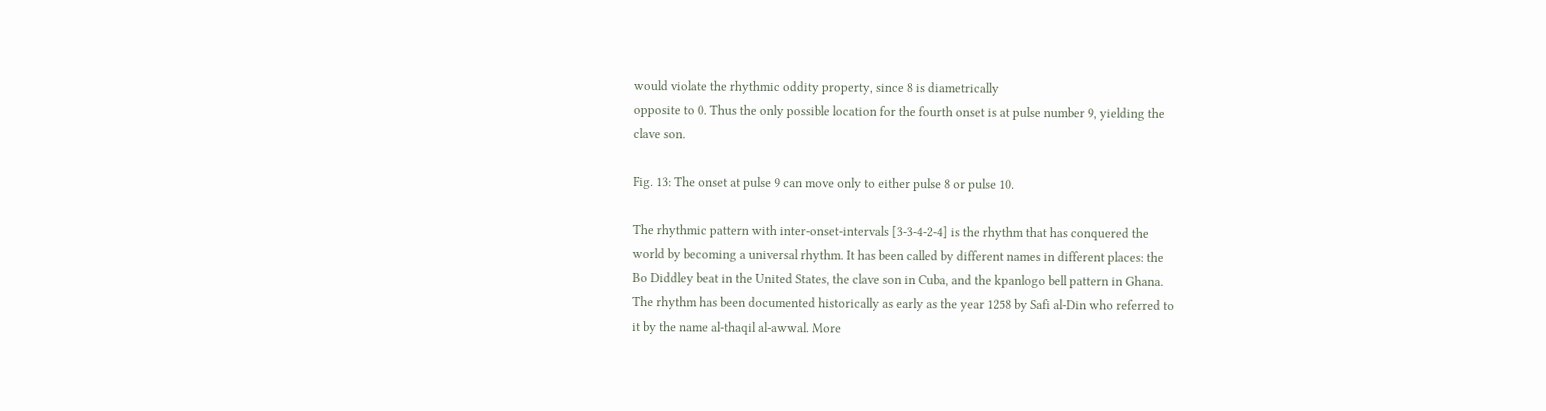would violate the rhythmic oddity property, since 8 is diametrically
opposite to 0. Thus the only possible location for the fourth onset is at pulse number 9, yielding the
clave son.

Fig. 13: The onset at pulse 9 can move only to either pulse 8 or pulse 10.

The rhythmic pattern with inter-onset-intervals [3-3-4-2-4] is the rhythm that has conquered the
world by becoming a universal rhythm. It has been called by different names in different places: the
Bo Diddley beat in the United States, the clave son in Cuba, and the kpanlogo bell pattern in Ghana.
The rhythm has been documented historically as early as the year 1258 by Safi al-Din who referred to
it by the name al-thaqil al-awwal. More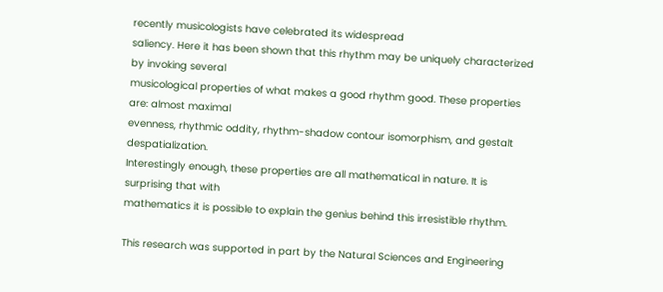recently musicologists have celebrated its widespread
saliency. Here it has been shown that this rhythm may be uniquely characterized by invoking several
musicological properties of what makes a good rhythm good. These properties are: almost maximal
evenness, rhythmic oddity, rhythm-shadow contour isomorphism, and gestalt despatialization.
Interestingly enough, these properties are all mathematical in nature. It is surprising that with
mathematics it is possible to explain the genius behind this irresistible rhythm.

This research was supported in part by the Natural Sciences and Engineering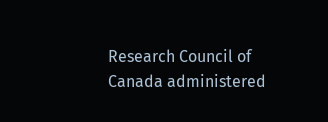Research Council of
Canada administered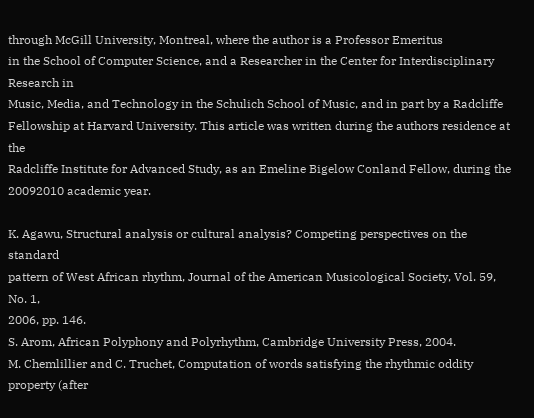through McGill University, Montreal, where the author is a Professor Emeritus
in the School of Computer Science, and a Researcher in the Center for Interdisciplinary Research in
Music, Media, and Technology in the Schulich School of Music, and in part by a Radcliffe
Fellowship at Harvard University. This article was written during the authors residence at the
Radcliffe Institute for Advanced Study, as an Emeline Bigelow Conland Fellow, during the 20092010 academic year.

K. Agawu, Structural analysis or cultural analysis? Competing perspectives on the standard
pattern of West African rhythm, Journal of the American Musicological Society, Vol. 59, No. 1,
2006, pp. 146.
S. Arom, African Polyphony and Polyrhythm, Cambridge University Press, 2004.
M. Chemlillier and C. Truchet, Computation of words satisfying the rhythmic oddity property (after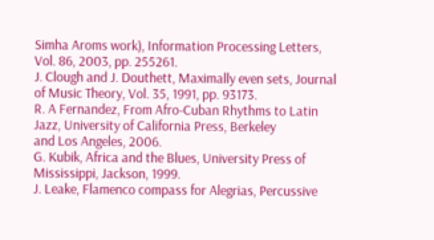Simha Aroms work), Information Processing Letters, Vol. 86, 2003, pp. 255261.
J. Clough and J. Douthett, Maximally even sets, Journal of Music Theory, Vol. 35, 1991, pp. 93173.
R. A Fernandez, From Afro-Cuban Rhythms to Latin Jazz, University of California Press, Berkeley
and Los Angeles, 2006.
G. Kubik, Africa and the Blues, University Press of Mississippi, Jackson, 1999.
J. Leake, Flamenco compass for Alegrias, Percussive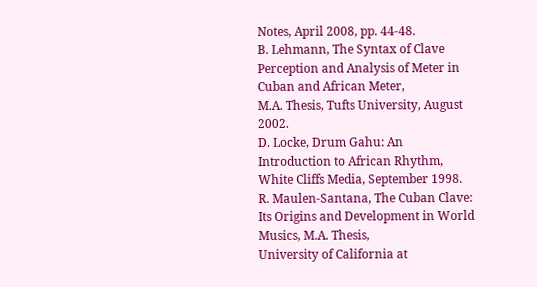Notes, April 2008, pp. 44-48.
B. Lehmann, The Syntax of Clave Perception and Analysis of Meter in Cuban and African Meter,
M.A. Thesis, Tufts University, August 2002.
D. Locke, Drum Gahu: An Introduction to African Rhythm, White Cliffs Media, September 1998.
R. Maulen-Santana, The Cuban Clave: Its Origins and Development in World Musics, M.A. Thesis,
University of California at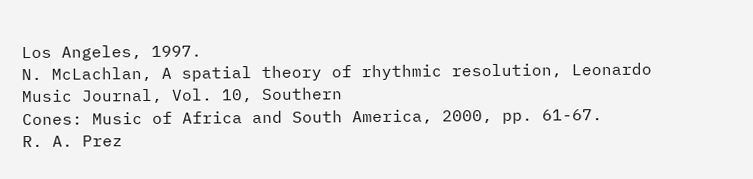Los Angeles, 1997.
N. McLachlan, A spatial theory of rhythmic resolution, Leonardo Music Journal, Vol. 10, Southern
Cones: Music of Africa and South America, 2000, pp. 61-67.
R. A. Prez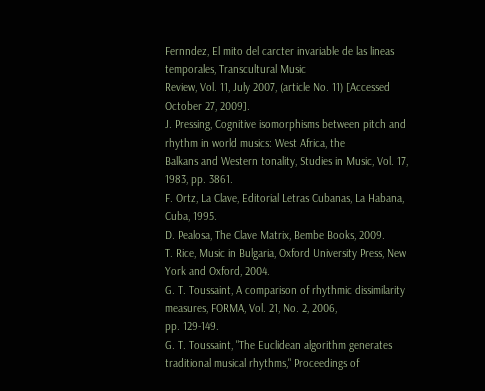Fernndez, El mito del carcter invariable de las lineas temporales, Transcultural Music
Review, Vol. 11, July 2007, (article No. 11) [Accessed October 27, 2009].
J. Pressing, Cognitive isomorphisms between pitch and rhythm in world musics: West Africa, the
Balkans and Western tonality, Studies in Music, Vol. 17, 1983, pp. 3861.
F. Ortz, La Clave, Editorial Letras Cubanas, La Habana, Cuba, 1995.
D. Pealosa, The Clave Matrix, Bembe Books, 2009.
T. Rice, Music in Bulgaria, Oxford University Press, New York and Oxford, 2004.
G. T. Toussaint, A comparison of rhythmic dissimilarity measures, FORMA, Vol. 21, No. 2, 2006,
pp. 129-149.
G. T. Toussaint, "The Euclidean algorithm generates traditional musical rhythms," Proceedings of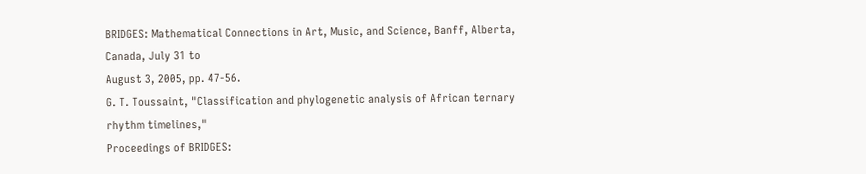BRIDGES: Mathematical Connections in Art, Music, and Science, Banff, Alberta, Canada, July 31 to
August 3, 2005, pp. 47-56.
G. T. Toussaint, "Classification and phylogenetic analysis of African ternary rhythm timelines,"
Proceedings of BRIDGES: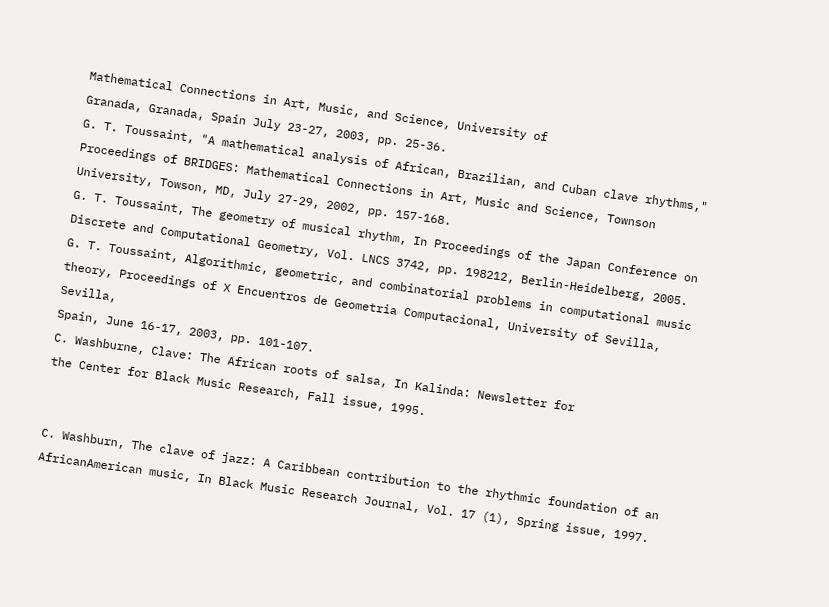Mathematical Connections in Art, Music, and Science, University of
Granada, Granada, Spain July 23-27, 2003, pp. 25-36.
G. T. Toussaint, "A mathematical analysis of African, Brazilian, and Cuban clave rhythms,"
Proceedings of BRIDGES: Mathematical Connections in Art, Music and Science, Townson
University, Towson, MD, July 27-29, 2002, pp. 157-168.
G. T. Toussaint, The geometry of musical rhythm, In Proceedings of the Japan Conference on
Discrete and Computational Geometry, Vol. LNCS 3742, pp. 198212, Berlin-Heidelberg, 2005.
G. T. Toussaint, Algorithmic, geometric, and combinatorial problems in computational music
theory, Proceedings of X Encuentros de Geometria Computacional, University of Sevilla, Sevilla,
Spain, June 16-17, 2003, pp. 101-107.
C. Washburne, Clave: The African roots of salsa, In Kalinda: Newsletter for
the Center for Black Music Research, Fall issue, 1995.


C. Washburn, The clave of jazz: A Caribbean contribution to the rhythmic foundation of an AfricanAmerican music, In Black Music Research Journal, Vol. 17 (1), Spring issue, 1997.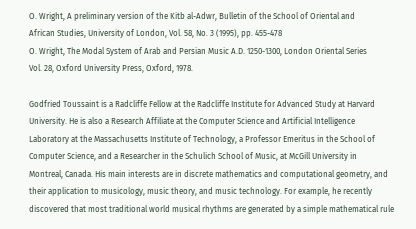O. Wright, A preliminary version of the Kitb al-Adwr, Bulletin of the School of Oriental and
African Studies, University of London, Vol. 58, No. 3 (1995), pp. 455-478
O. Wright, The Modal System of Arab and Persian Music A.D. 1250-1300, London Oriental Series
Vol. 28, Oxford University Press, Oxford, 1978.

Godfried Toussaint is a Radcliffe Fellow at the Radcliffe Institute for Advanced Study at Harvard
University. He is also a Research Affiliate at the Computer Science and Artificial Intelligence
Laboratory at the Massachusetts Institute of Technology, a Professor Emeritus in the School of
Computer Science, and a Researcher in the Schulich School of Music, at McGill University in
Montreal, Canada. His main interests are in discrete mathematics and computational geometry, and
their application to musicology, music theory, and music technology. For example, he recently
discovered that most traditional world musical rhythms are generated by a simple mathematical rule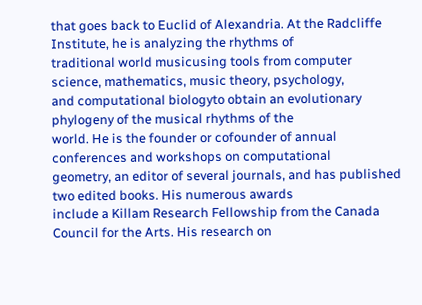that goes back to Euclid of Alexandria. At the Radcliffe Institute, he is analyzing the rhythms of
traditional world musicusing tools from computer science, mathematics, music theory, psychology,
and computational biologyto obtain an evolutionary phylogeny of the musical rhythms of the
world. He is the founder or cofounder of annual conferences and workshops on computational
geometry, an editor of several journals, and has published two edited books. His numerous awards
include a Killam Research Fellowship from the Canada Council for the Arts. His research on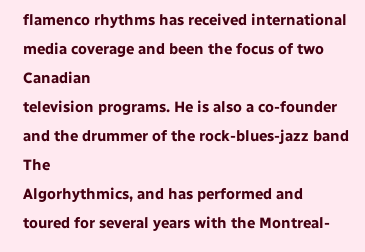flamenco rhythms has received international media coverage and been the focus of two Canadian
television programs. He is also a co-founder and the drummer of the rock-blues-jazz band The
Algorhythmics, and has performed and toured for several years with the Montreal-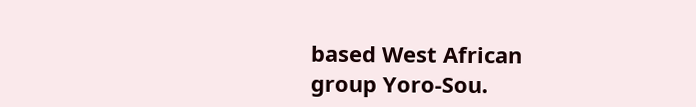based West African
group Yoro-Sou.